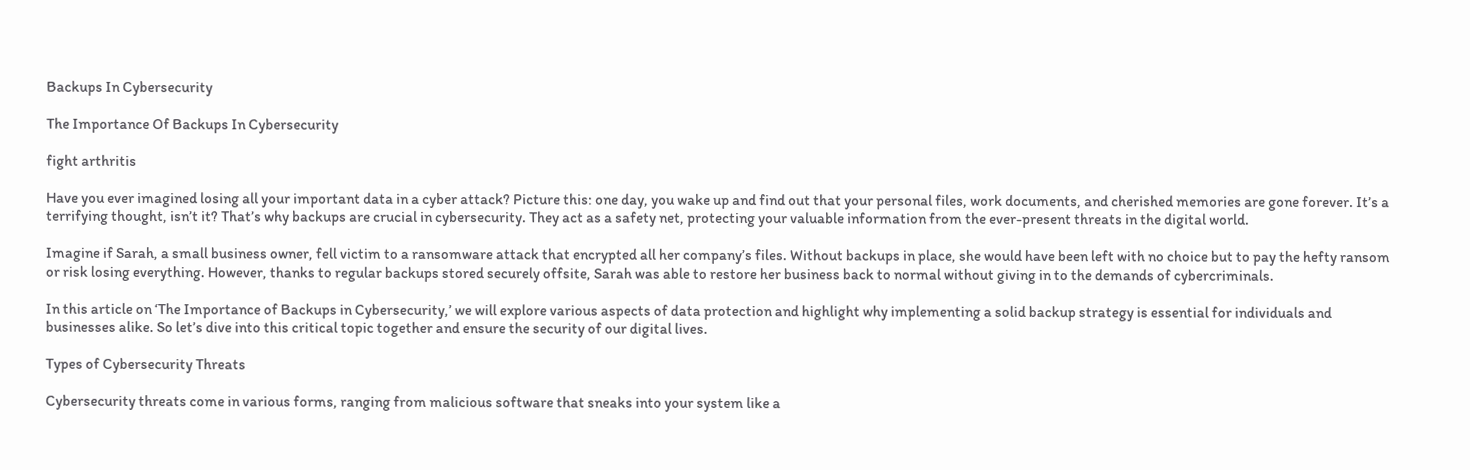Backups In Cybersecurity

The Importance Of Backups In Cybersecurity

fight arthritis

Have you ever imagined losing all your important data in a cyber attack? Picture this: one day, you wake up and find out that your personal files, work documents, and cherished memories are gone forever. It’s a terrifying thought, isn’t it? That’s why backups are crucial in cybersecurity. They act as a safety net, protecting your valuable information from the ever-present threats in the digital world.

Imagine if Sarah, a small business owner, fell victim to a ransomware attack that encrypted all her company’s files. Without backups in place, she would have been left with no choice but to pay the hefty ransom or risk losing everything. However, thanks to regular backups stored securely offsite, Sarah was able to restore her business back to normal without giving in to the demands of cybercriminals.

In this article on ‘The Importance of Backups in Cybersecurity,’ we will explore various aspects of data protection and highlight why implementing a solid backup strategy is essential for individuals and businesses alike. So let’s dive into this critical topic together and ensure the security of our digital lives.

Types of Cybersecurity Threats

Cybersecurity threats come in various forms, ranging from malicious software that sneaks into your system like a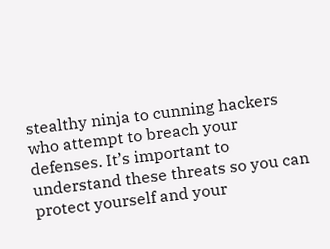stealthy ninja to cunning hackers who attempt to breach your defenses. It’s important to understand these threats so you can protect yourself and your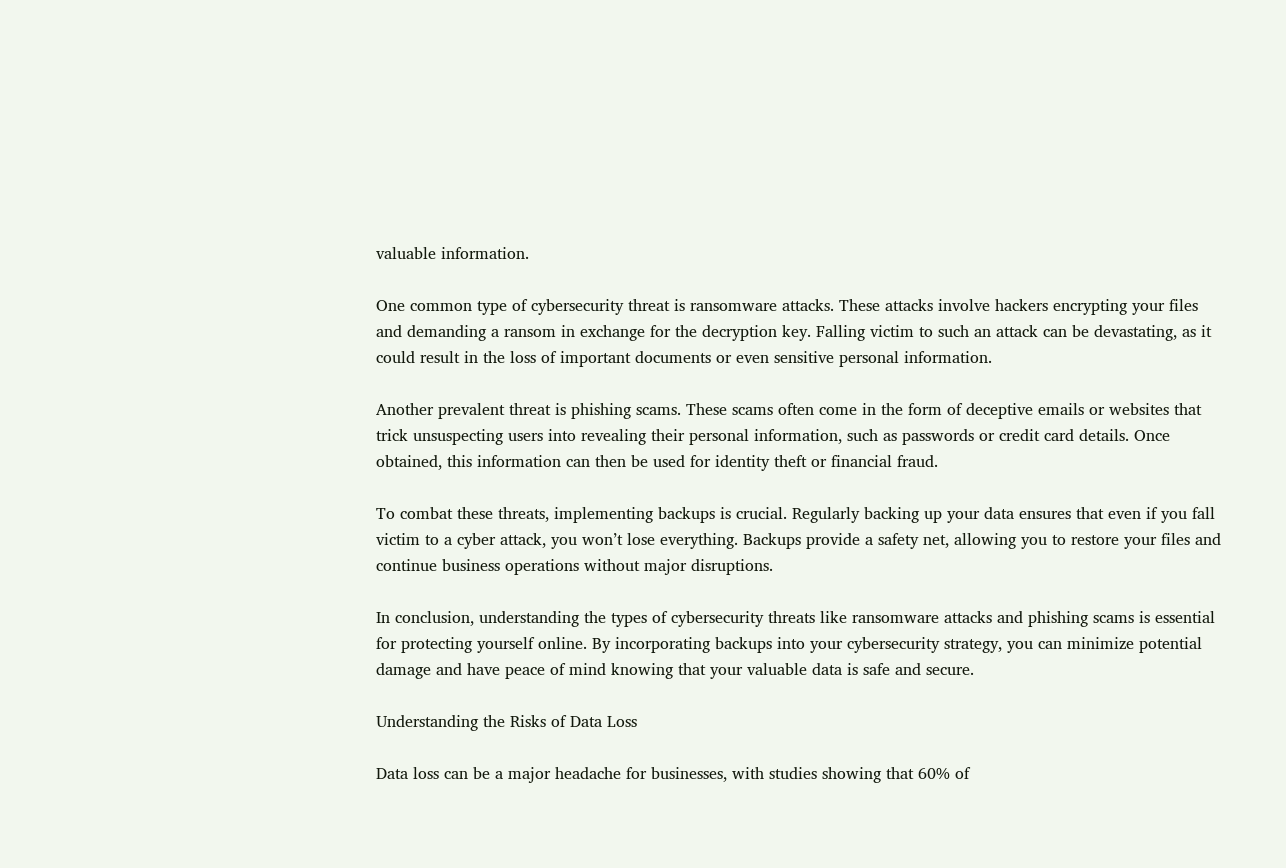valuable information.

One common type of cybersecurity threat is ransomware attacks. These attacks involve hackers encrypting your files and demanding a ransom in exchange for the decryption key. Falling victim to such an attack can be devastating, as it could result in the loss of important documents or even sensitive personal information.

Another prevalent threat is phishing scams. These scams often come in the form of deceptive emails or websites that trick unsuspecting users into revealing their personal information, such as passwords or credit card details. Once obtained, this information can then be used for identity theft or financial fraud.

To combat these threats, implementing backups is crucial. Regularly backing up your data ensures that even if you fall victim to a cyber attack, you won’t lose everything. Backups provide a safety net, allowing you to restore your files and continue business operations without major disruptions.

In conclusion, understanding the types of cybersecurity threats like ransomware attacks and phishing scams is essential for protecting yourself online. By incorporating backups into your cybersecurity strategy, you can minimize potential damage and have peace of mind knowing that your valuable data is safe and secure.

Understanding the Risks of Data Loss

Data loss can be a major headache for businesses, with studies showing that 60% of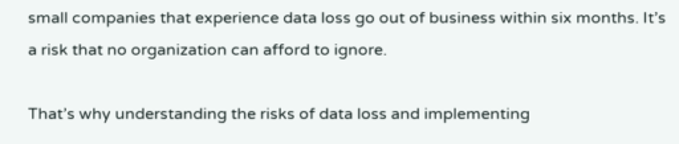small companies that experience data loss go out of business within six months. It’s a risk that no organization can afford to ignore.

That’s why understanding the risks of data loss and implementing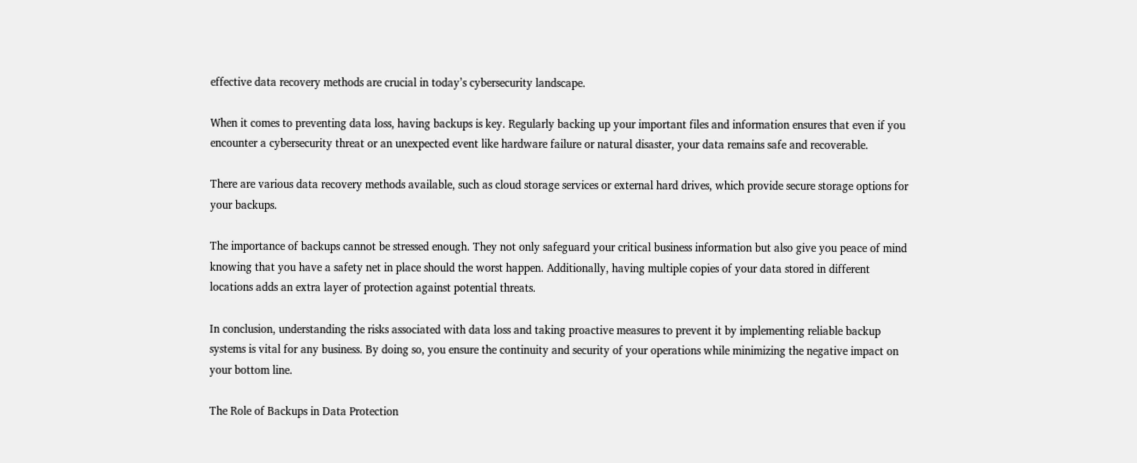effective data recovery methods are crucial in today’s cybersecurity landscape.

When it comes to preventing data loss, having backups is key. Regularly backing up your important files and information ensures that even if you encounter a cybersecurity threat or an unexpected event like hardware failure or natural disaster, your data remains safe and recoverable.

There are various data recovery methods available, such as cloud storage services or external hard drives, which provide secure storage options for your backups.

The importance of backups cannot be stressed enough. They not only safeguard your critical business information but also give you peace of mind knowing that you have a safety net in place should the worst happen. Additionally, having multiple copies of your data stored in different locations adds an extra layer of protection against potential threats.

In conclusion, understanding the risks associated with data loss and taking proactive measures to prevent it by implementing reliable backup systems is vital for any business. By doing so, you ensure the continuity and security of your operations while minimizing the negative impact on your bottom line.

The Role of Backups in Data Protection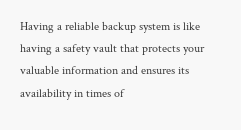Having a reliable backup system is like having a safety vault that protects your valuable information and ensures its availability in times of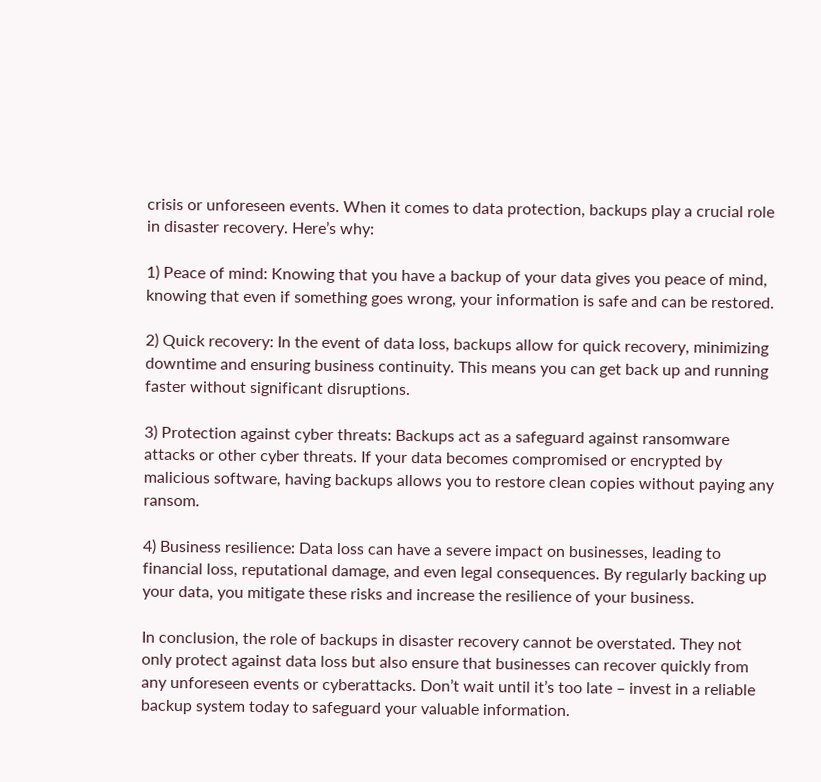crisis or unforeseen events. When it comes to data protection, backups play a crucial role in disaster recovery. Here’s why:

1) Peace of mind: Knowing that you have a backup of your data gives you peace of mind, knowing that even if something goes wrong, your information is safe and can be restored.

2) Quick recovery: In the event of data loss, backups allow for quick recovery, minimizing downtime and ensuring business continuity. This means you can get back up and running faster without significant disruptions.

3) Protection against cyber threats: Backups act as a safeguard against ransomware attacks or other cyber threats. If your data becomes compromised or encrypted by malicious software, having backups allows you to restore clean copies without paying any ransom.

4) Business resilience: Data loss can have a severe impact on businesses, leading to financial loss, reputational damage, and even legal consequences. By regularly backing up your data, you mitigate these risks and increase the resilience of your business.

In conclusion, the role of backups in disaster recovery cannot be overstated. They not only protect against data loss but also ensure that businesses can recover quickly from any unforeseen events or cyberattacks. Don’t wait until it’s too late – invest in a reliable backup system today to safeguard your valuable information.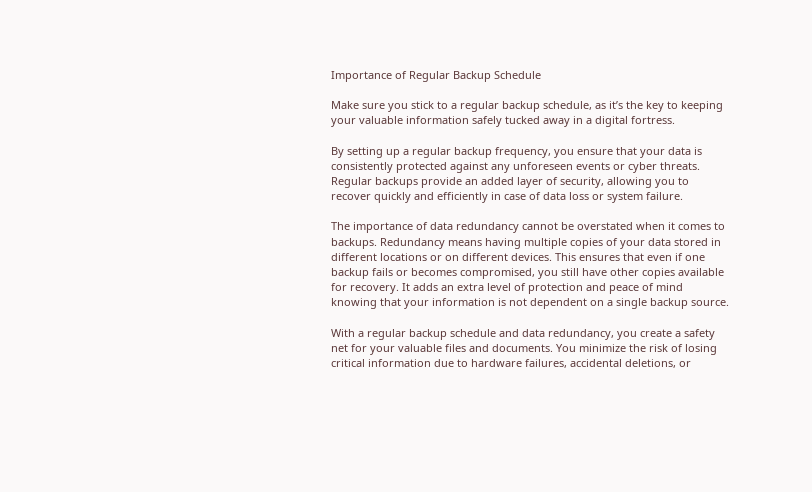Importance of Regular Backup Schedule

Make sure you stick to a regular backup schedule, as it’s the key to keeping your valuable information safely tucked away in a digital fortress.

By setting up a regular backup frequency, you ensure that your data is consistently protected against any unforeseen events or cyber threats. Regular backups provide an added layer of security, allowing you to recover quickly and efficiently in case of data loss or system failure.

The importance of data redundancy cannot be overstated when it comes to backups. Redundancy means having multiple copies of your data stored in different locations or on different devices. This ensures that even if one backup fails or becomes compromised, you still have other copies available for recovery. It adds an extra level of protection and peace of mind knowing that your information is not dependent on a single backup source.

With a regular backup schedule and data redundancy, you create a safety net for your valuable files and documents. You minimize the risk of losing critical information due to hardware failures, accidental deletions, or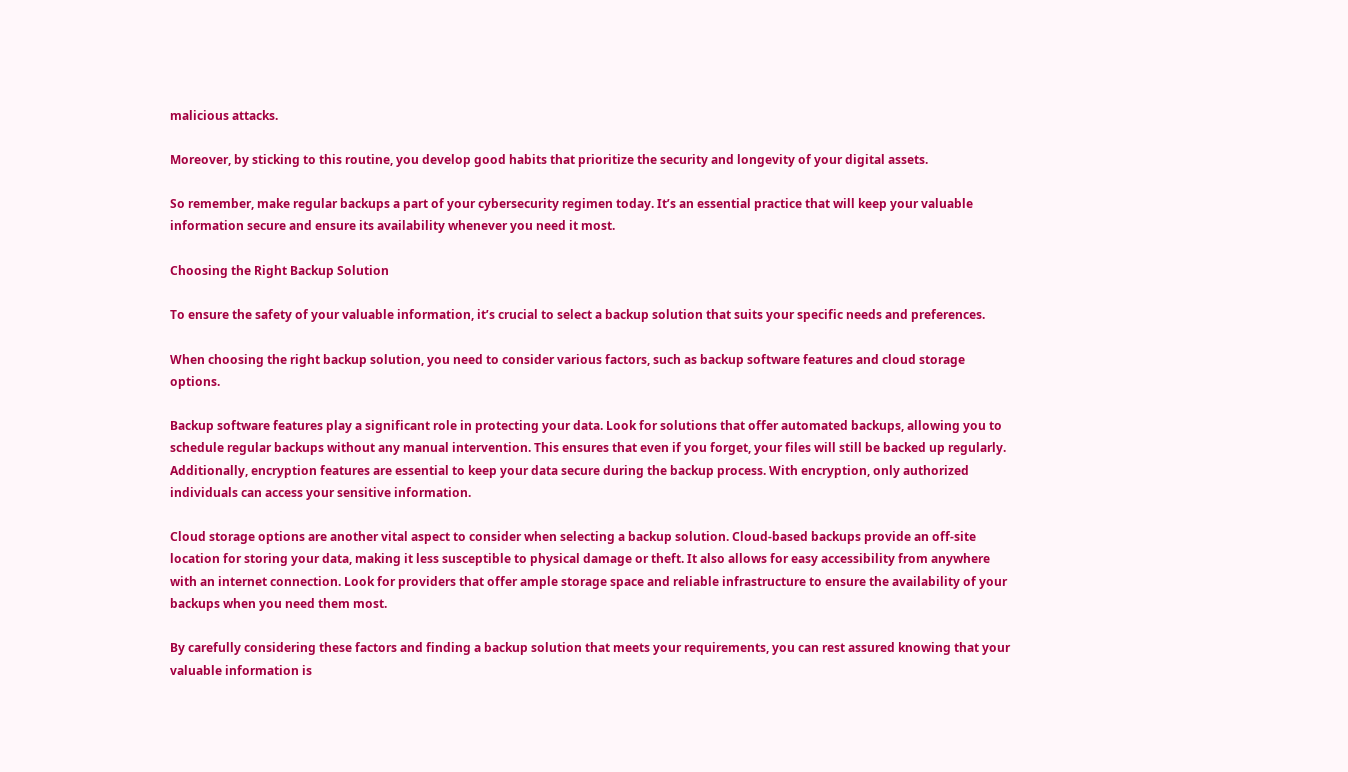malicious attacks.

Moreover, by sticking to this routine, you develop good habits that prioritize the security and longevity of your digital assets.

So remember, make regular backups a part of your cybersecurity regimen today. It’s an essential practice that will keep your valuable information secure and ensure its availability whenever you need it most.

Choosing the Right Backup Solution

To ensure the safety of your valuable information, it’s crucial to select a backup solution that suits your specific needs and preferences.

When choosing the right backup solution, you need to consider various factors, such as backup software features and cloud storage options.

Backup software features play a significant role in protecting your data. Look for solutions that offer automated backups, allowing you to schedule regular backups without any manual intervention. This ensures that even if you forget, your files will still be backed up regularly. Additionally, encryption features are essential to keep your data secure during the backup process. With encryption, only authorized individuals can access your sensitive information.

Cloud storage options are another vital aspect to consider when selecting a backup solution. Cloud-based backups provide an off-site location for storing your data, making it less susceptible to physical damage or theft. It also allows for easy accessibility from anywhere with an internet connection. Look for providers that offer ample storage space and reliable infrastructure to ensure the availability of your backups when you need them most.

By carefully considering these factors and finding a backup solution that meets your requirements, you can rest assured knowing that your valuable information is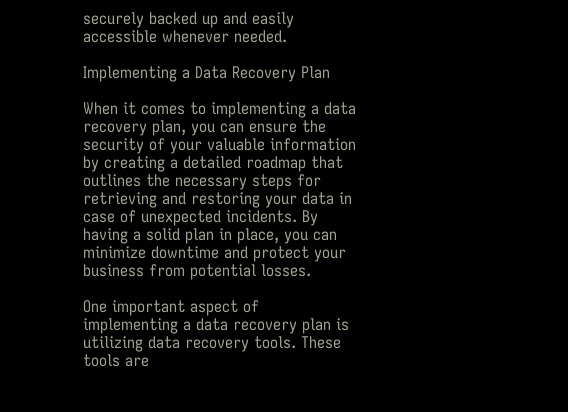securely backed up and easily accessible whenever needed.

Implementing a Data Recovery Plan

When it comes to implementing a data recovery plan, you can ensure the security of your valuable information by creating a detailed roadmap that outlines the necessary steps for retrieving and restoring your data in case of unexpected incidents. By having a solid plan in place, you can minimize downtime and protect your business from potential losses.

One important aspect of implementing a data recovery plan is utilizing data recovery tools. These tools are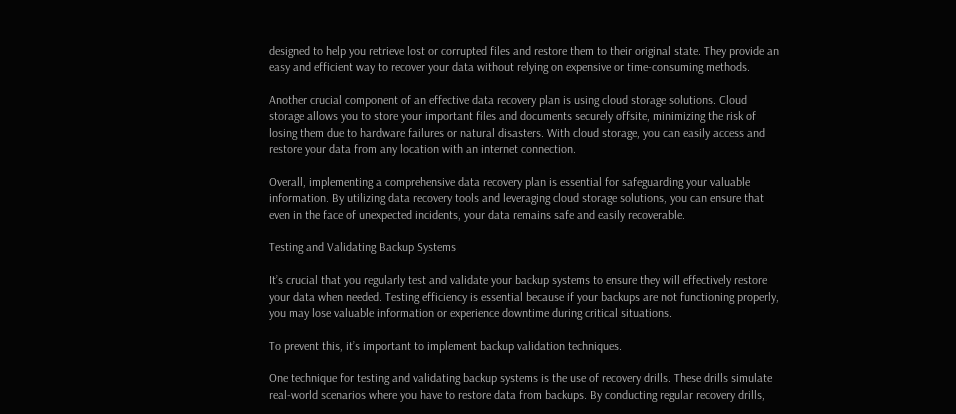designed to help you retrieve lost or corrupted files and restore them to their original state. They provide an easy and efficient way to recover your data without relying on expensive or time-consuming methods.

Another crucial component of an effective data recovery plan is using cloud storage solutions. Cloud storage allows you to store your important files and documents securely offsite, minimizing the risk of losing them due to hardware failures or natural disasters. With cloud storage, you can easily access and restore your data from any location with an internet connection.

Overall, implementing a comprehensive data recovery plan is essential for safeguarding your valuable information. By utilizing data recovery tools and leveraging cloud storage solutions, you can ensure that even in the face of unexpected incidents, your data remains safe and easily recoverable.

Testing and Validating Backup Systems

It’s crucial that you regularly test and validate your backup systems to ensure they will effectively restore your data when needed. Testing efficiency is essential because if your backups are not functioning properly, you may lose valuable information or experience downtime during critical situations.

To prevent this, it’s important to implement backup validation techniques.

One technique for testing and validating backup systems is the use of recovery drills. These drills simulate real-world scenarios where you have to restore data from backups. By conducting regular recovery drills,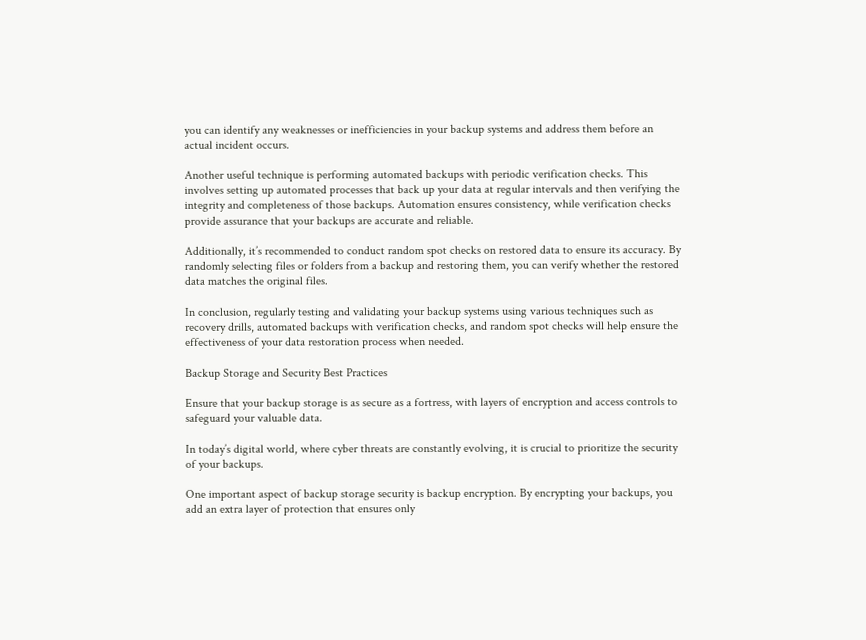you can identify any weaknesses or inefficiencies in your backup systems and address them before an actual incident occurs.

Another useful technique is performing automated backups with periodic verification checks. This involves setting up automated processes that back up your data at regular intervals and then verifying the integrity and completeness of those backups. Automation ensures consistency, while verification checks provide assurance that your backups are accurate and reliable.

Additionally, it’s recommended to conduct random spot checks on restored data to ensure its accuracy. By randomly selecting files or folders from a backup and restoring them, you can verify whether the restored data matches the original files.

In conclusion, regularly testing and validating your backup systems using various techniques such as recovery drills, automated backups with verification checks, and random spot checks will help ensure the effectiveness of your data restoration process when needed.

Backup Storage and Security Best Practices

Ensure that your backup storage is as secure as a fortress, with layers of encryption and access controls to safeguard your valuable data.

In today’s digital world, where cyber threats are constantly evolving, it is crucial to prioritize the security of your backups.

One important aspect of backup storage security is backup encryption. By encrypting your backups, you add an extra layer of protection that ensures only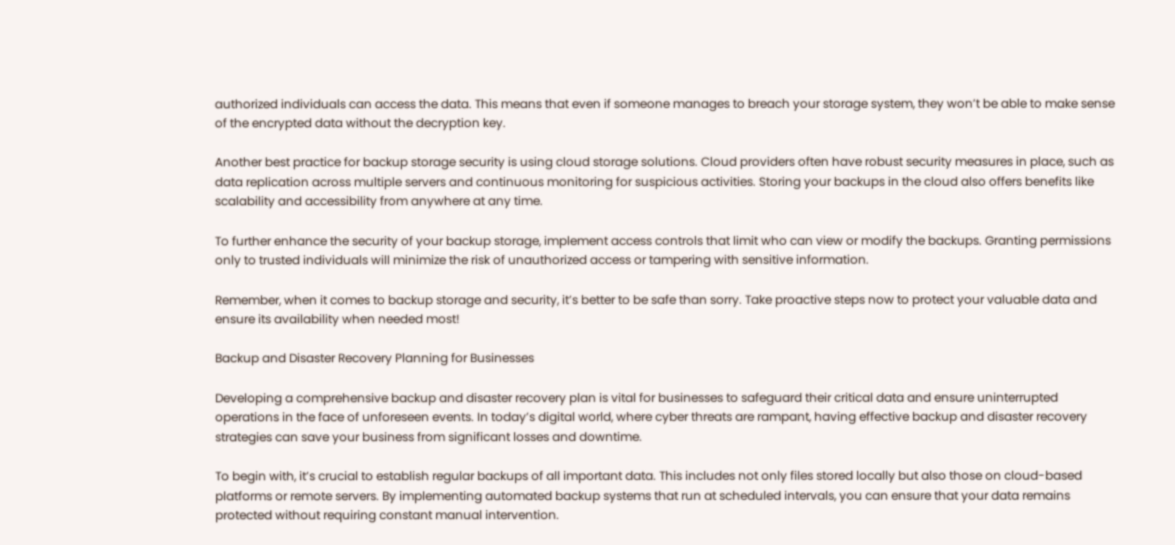authorized individuals can access the data. This means that even if someone manages to breach your storage system, they won’t be able to make sense of the encrypted data without the decryption key.

Another best practice for backup storage security is using cloud storage solutions. Cloud providers often have robust security measures in place, such as data replication across multiple servers and continuous monitoring for suspicious activities. Storing your backups in the cloud also offers benefits like scalability and accessibility from anywhere at any time.

To further enhance the security of your backup storage, implement access controls that limit who can view or modify the backups. Granting permissions only to trusted individuals will minimize the risk of unauthorized access or tampering with sensitive information.

Remember, when it comes to backup storage and security, it’s better to be safe than sorry. Take proactive steps now to protect your valuable data and ensure its availability when needed most!

Backup and Disaster Recovery Planning for Businesses

Developing a comprehensive backup and disaster recovery plan is vital for businesses to safeguard their critical data and ensure uninterrupted operations in the face of unforeseen events. In today’s digital world, where cyber threats are rampant, having effective backup and disaster recovery strategies can save your business from significant losses and downtime.

To begin with, it’s crucial to establish regular backups of all important data. This includes not only files stored locally but also those on cloud-based platforms or remote servers. By implementing automated backup systems that run at scheduled intervals, you can ensure that your data remains protected without requiring constant manual intervention.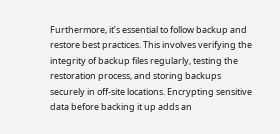Furthermore, it’s essential to follow backup and restore best practices. This involves verifying the integrity of backup files regularly, testing the restoration process, and storing backups securely in off-site locations. Encrypting sensitive data before backing it up adds an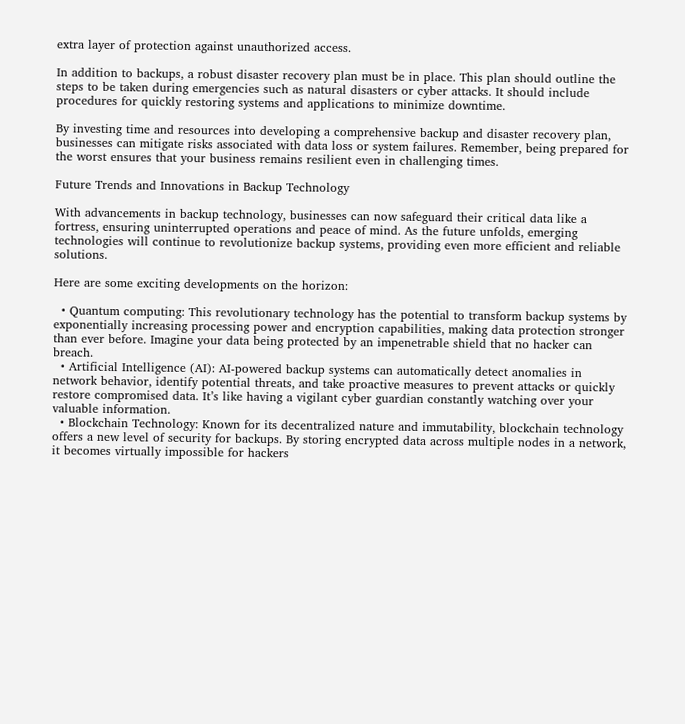extra layer of protection against unauthorized access.

In addition to backups, a robust disaster recovery plan must be in place. This plan should outline the steps to be taken during emergencies such as natural disasters or cyber attacks. It should include procedures for quickly restoring systems and applications to minimize downtime.

By investing time and resources into developing a comprehensive backup and disaster recovery plan, businesses can mitigate risks associated with data loss or system failures. Remember, being prepared for the worst ensures that your business remains resilient even in challenging times.

Future Trends and Innovations in Backup Technology

With advancements in backup technology, businesses can now safeguard their critical data like a fortress, ensuring uninterrupted operations and peace of mind. As the future unfolds, emerging technologies will continue to revolutionize backup systems, providing even more efficient and reliable solutions.

Here are some exciting developments on the horizon:

  • Quantum computing: This revolutionary technology has the potential to transform backup systems by exponentially increasing processing power and encryption capabilities, making data protection stronger than ever before. Imagine your data being protected by an impenetrable shield that no hacker can breach.
  • Artificial Intelligence (AI): AI-powered backup systems can automatically detect anomalies in network behavior, identify potential threats, and take proactive measures to prevent attacks or quickly restore compromised data. It’s like having a vigilant cyber guardian constantly watching over your valuable information.
  • Blockchain Technology: Known for its decentralized nature and immutability, blockchain technology offers a new level of security for backups. By storing encrypted data across multiple nodes in a network, it becomes virtually impossible for hackers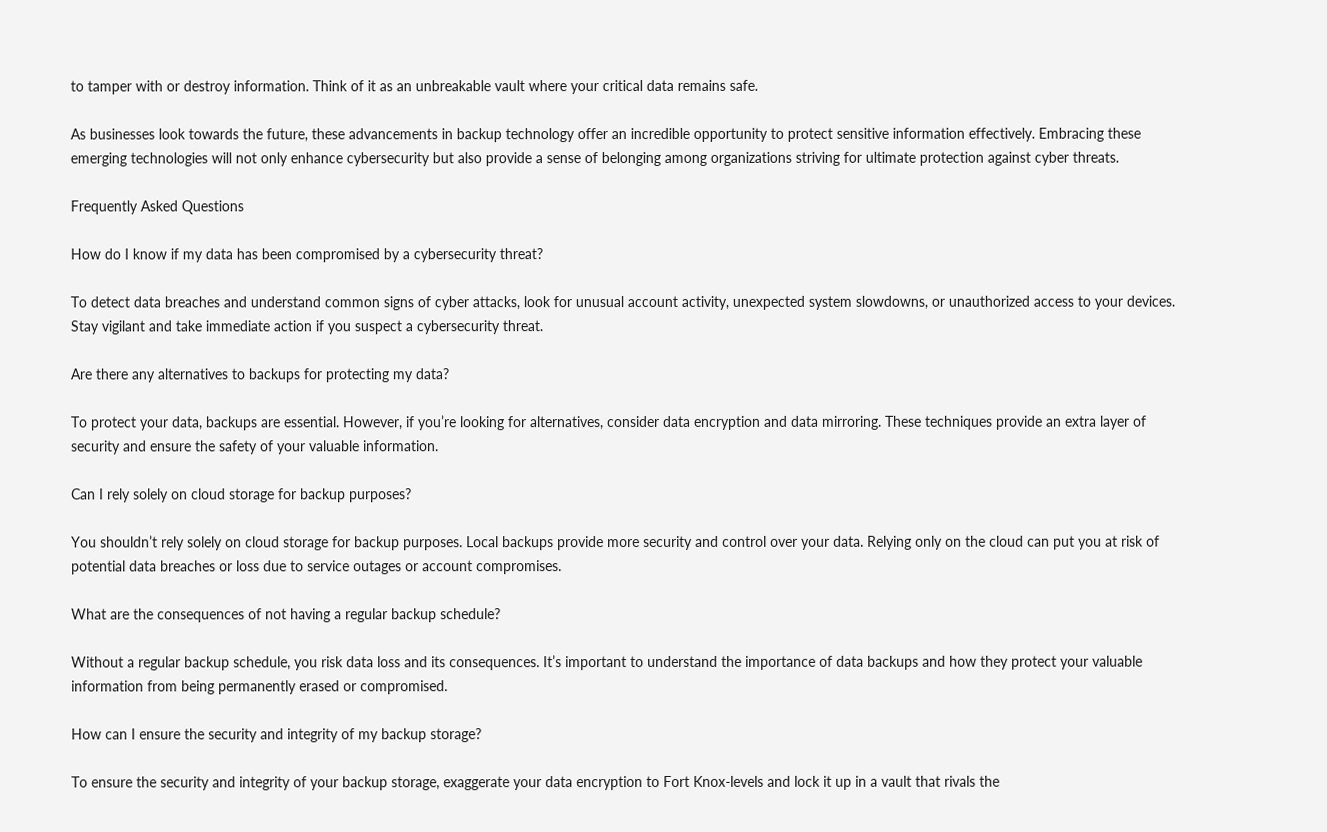to tamper with or destroy information. Think of it as an unbreakable vault where your critical data remains safe.

As businesses look towards the future, these advancements in backup technology offer an incredible opportunity to protect sensitive information effectively. Embracing these emerging technologies will not only enhance cybersecurity but also provide a sense of belonging among organizations striving for ultimate protection against cyber threats.

Frequently Asked Questions

How do I know if my data has been compromised by a cybersecurity threat?

To detect data breaches and understand common signs of cyber attacks, look for unusual account activity, unexpected system slowdowns, or unauthorized access to your devices. Stay vigilant and take immediate action if you suspect a cybersecurity threat.

Are there any alternatives to backups for protecting my data?

To protect your data, backups are essential. However, if you’re looking for alternatives, consider data encryption and data mirroring. These techniques provide an extra layer of security and ensure the safety of your valuable information.

Can I rely solely on cloud storage for backup purposes?

You shouldn’t rely solely on cloud storage for backup purposes. Local backups provide more security and control over your data. Relying only on the cloud can put you at risk of potential data breaches or loss due to service outages or account compromises.

What are the consequences of not having a regular backup schedule?

Without a regular backup schedule, you risk data loss and its consequences. It’s important to understand the importance of data backups and how they protect your valuable information from being permanently erased or compromised.

How can I ensure the security and integrity of my backup storage?

To ensure the security and integrity of your backup storage, exaggerate your data encryption to Fort Knox-levels and lock it up in a vault that rivals the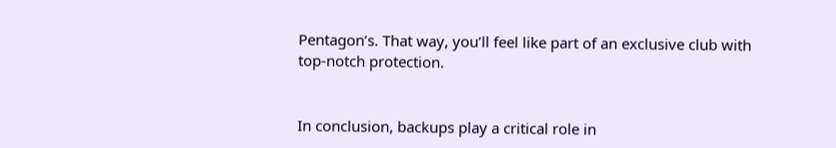Pentagon’s. That way, you’ll feel like part of an exclusive club with top-notch protection.


In conclusion, backups play a critical role in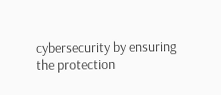cybersecurity by ensuring the protection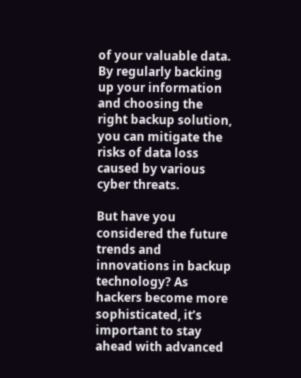of your valuable data. By regularly backing up your information and choosing the right backup solution, you can mitigate the risks of data loss caused by various cyber threats.

But have you considered the future trends and innovations in backup technology? As hackers become more sophisticated, it’s important to stay ahead with advanced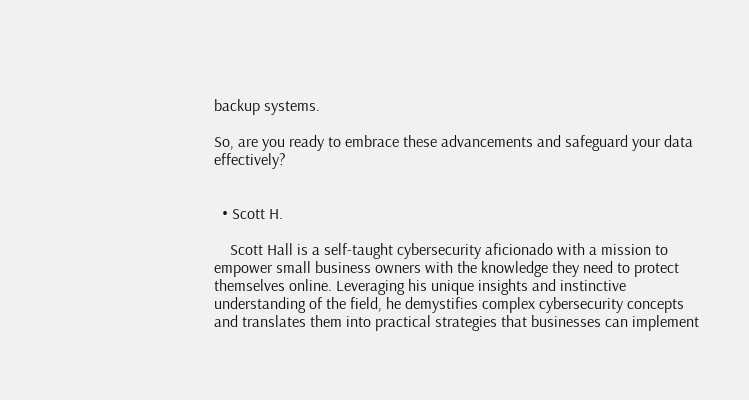backup systems.

So, are you ready to embrace these advancements and safeguard your data effectively?


  • Scott H.

    Scott Hall is a self-taught cybersecurity aficionado with a mission to empower small business owners with the knowledge they need to protect themselves online. Leveraging his unique insights and instinctive understanding of the field, he demystifies complex cybersecurity concepts and translates them into practical strategies that businesses can implement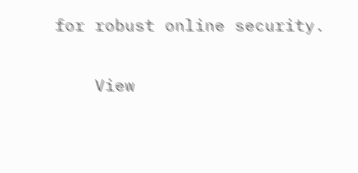for robust online security.

    View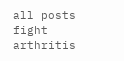all posts
fight arthritis